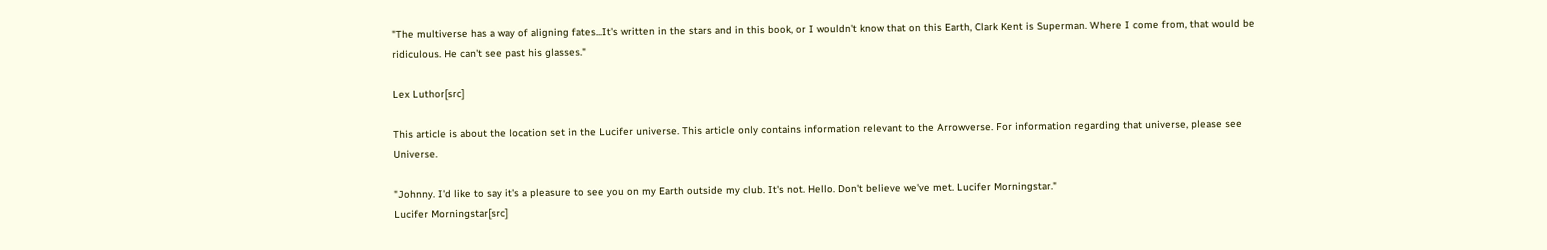"The multiverse has a way of aligning fates...It's written in the stars and in this book, or I wouldn't know that on this Earth, Clark Kent is Superman. Where I come from, that would be ridiculous. He can't see past his glasses."

Lex Luthor[src]

This article is about the location set in the Lucifer universe. This article only contains information relevant to the Arrowverse. For information regarding that universe, please see Universe.

"Johnny. I'd like to say it's a pleasure to see you on my Earth outside my club. It's not. Hello. Don't believe we've met. Lucifer Morningstar."
Lucifer Morningstar[src]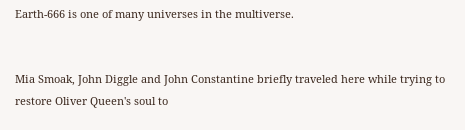Earth-666 is one of many universes in the multiverse.


Mia Smoak, John Diggle and John Constantine briefly traveled here while trying to restore Oliver Queen's soul to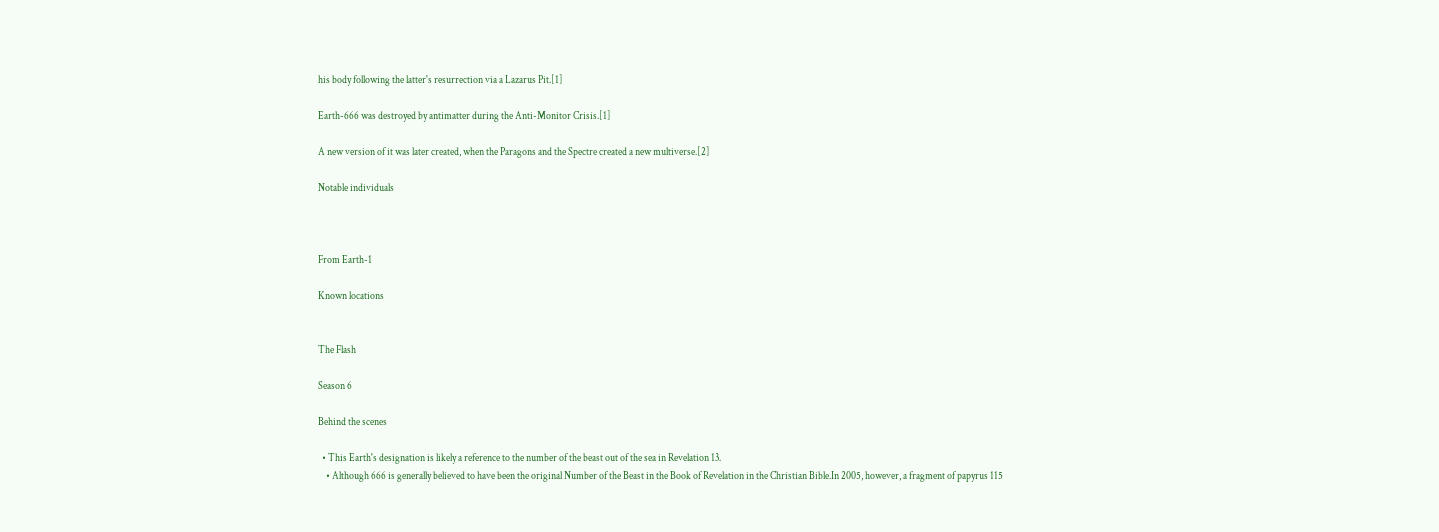his body following the latter's resurrection via a Lazarus Pit.[1]

Earth-666 was destroyed by antimatter during the Anti-Monitor Crisis.[1]

A new version of it was later created, when the Paragons and the Spectre created a new multiverse.[2]

Notable individuals



From Earth-1

Known locations


The Flash

Season 6

Behind the scenes

  • This Earth's designation is likely a reference to the number of the beast out of the sea in Revelation 13.
    • Although 666 is generally believed to have been the original Number of the Beast in the Book of Revelation in the Christian Bible.In 2005, however, a fragment of papyrus 115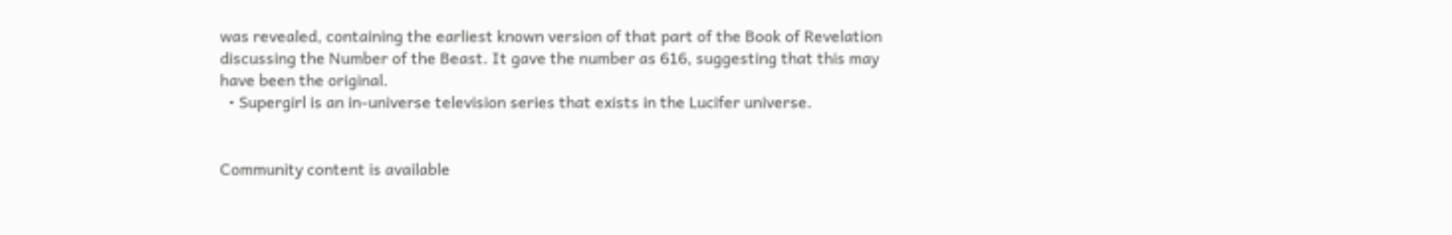was revealed, containing the earliest known version of that part of the Book of Revelation discussing the Number of the Beast. It gave the number as 616, suggesting that this may have been the original.
  • Supergirl is an in-universe television series that exists in the Lucifer universe.


Community content is available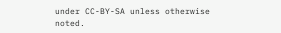under CC-BY-SA unless otherwise noted.